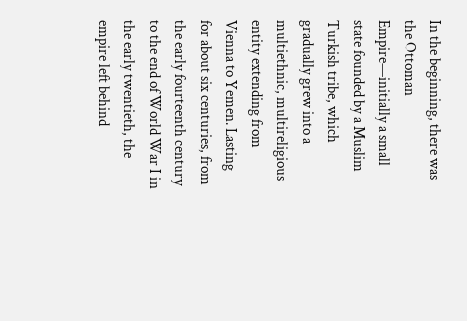In the beginning, there was the Ottoman Empire—initially a small state founded by a Muslim Turkish tribe, which gradually grew into a multiethnic, multireligious entity extending from Vienna to Yemen. Lasting for about six centuries, from the early fourteenth century to the end of World War I in the early twentieth, the empire left behind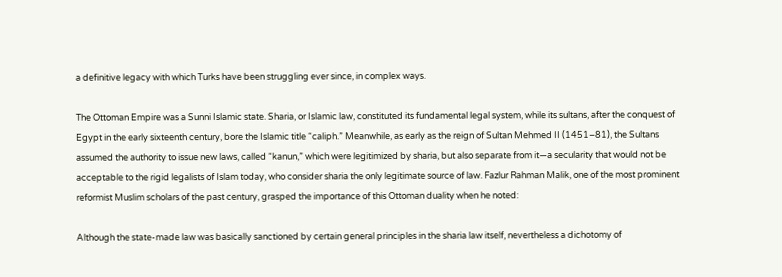a definitive legacy with which Turks have been struggling ever since, in complex ways.

The Ottoman Empire was a Sunni Islamic state. Sharia, or Islamic law, constituted its fundamental legal system, while its sultans, after the conquest of Egypt in the early sixteenth century, bore the Islamic title “caliph.” Meanwhile, as early as the reign of Sultan Mehmed II (1451–81), the Sultans assumed the authority to issue new laws, called “kanun,” which were legitimized by sharia, but also separate from it—a secularity that would not be acceptable to the rigid legalists of Islam today, who consider sharia the only legitimate source of law. Fazlur Rahman Malik, one of the most prominent reformist Muslim scholars of the past century, grasped the importance of this Ottoman duality when he noted:

Although the state-made law was basically sanctioned by certain general principles in the sharia law itself, nevertheless a dichotomy of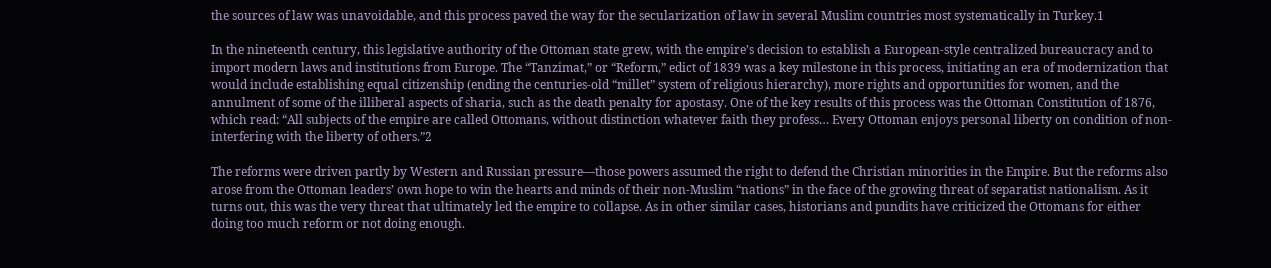the sources of law was unavoidable, and this process paved the way for the secularization of law in several Muslim countries most systematically in Turkey.1

In the nineteenth century, this legislative authority of the Ottoman state grew, with the empire’s decision to establish a European-style centralized bureaucracy and to import modern laws and institutions from Europe. The “Tanzimat,” or “Reform,” edict of 1839 was a key milestone in this process, initiating an era of modernization that would include establishing equal citizenship (ending the centuries-old “millet” system of religious hierarchy), more rights and opportunities for women, and the annulment of some of the illiberal aspects of sharia, such as the death penalty for apostasy. One of the key results of this process was the Ottoman Constitution of 1876, which read: “All subjects of the empire are called Ottomans, without distinction whatever faith they profess… Every Ottoman enjoys personal liberty on condition of non-interfering with the liberty of others.”2

The reforms were driven partly by Western and Russian pressure—those powers assumed the right to defend the Christian minorities in the Empire. But the reforms also arose from the Ottoman leaders’ own hope to win the hearts and minds of their non-Muslim “nations” in the face of the growing threat of separatist nationalism. As it turns out, this was the very threat that ultimately led the empire to collapse. As in other similar cases, historians and pundits have criticized the Ottomans for either doing too much reform or not doing enough.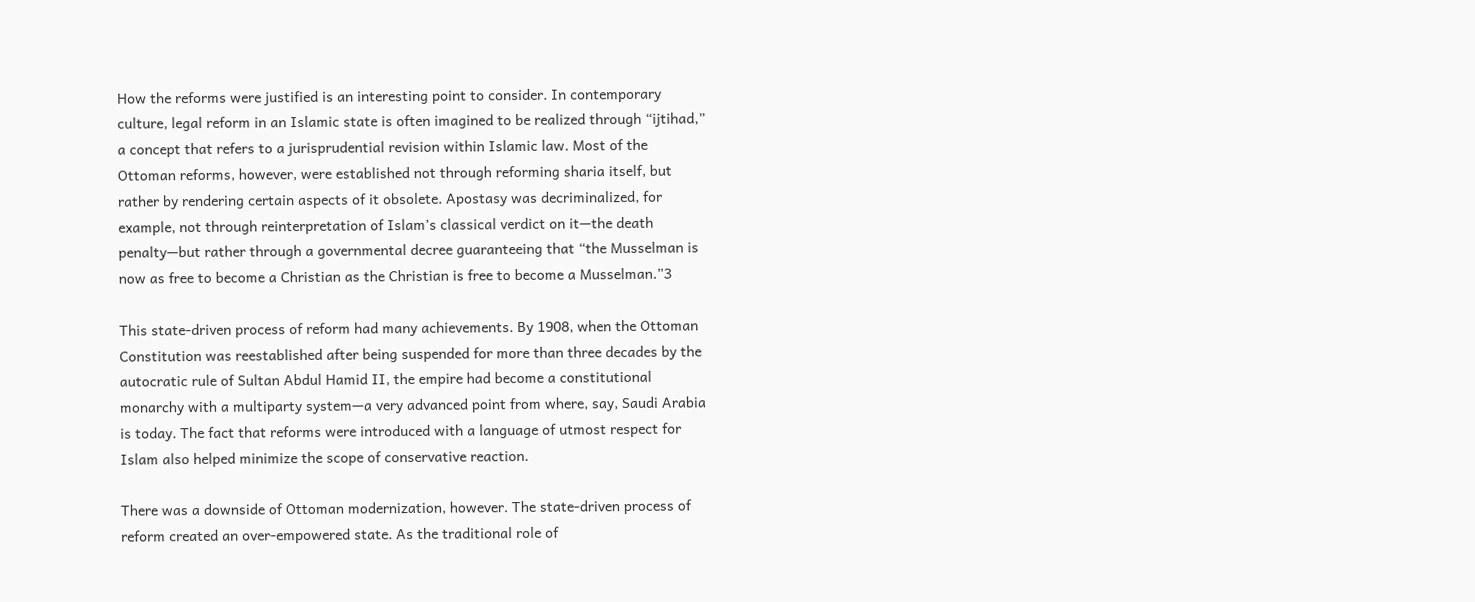How the reforms were justified is an interesting point to consider. In contemporary culture, legal reform in an Islamic state is often imagined to be realized through “ijtihad,” a concept that refers to a jurisprudential revision within Islamic law. Most of the Ottoman reforms, however, were established not through reforming sharia itself, but rather by rendering certain aspects of it obsolete. Apostasy was decriminalized, for example, not through reinterpretation of Islam’s classical verdict on it—the death penalty—but rather through a governmental decree guaranteeing that “the Musselman is now as free to become a Christian as the Christian is free to become a Musselman.”3

This state-driven process of reform had many achievements. By 1908, when the Ottoman Constitution was reestablished after being suspended for more than three decades by the autocratic rule of Sultan Abdul Hamid II, the empire had become a constitutional monarchy with a multiparty system—a very advanced point from where, say, Saudi Arabia is today. The fact that reforms were introduced with a language of utmost respect for Islam also helped minimize the scope of conservative reaction.

There was a downside of Ottoman modernization, however. The state-driven process of reform created an over-empowered state. As the traditional role of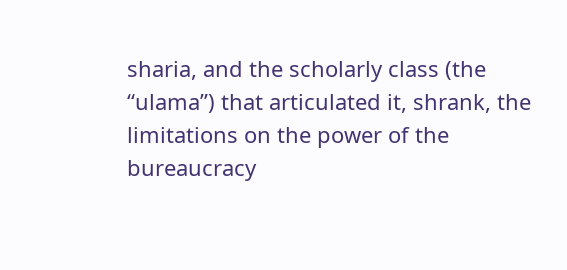sharia, and the scholarly class (the “ulama”) that articulated it, shrank, the limitations on the power of the bureaucracy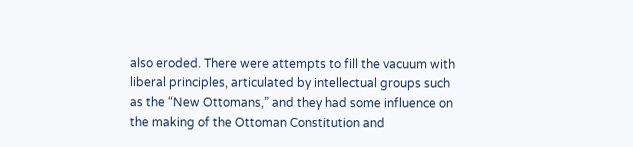also eroded. There were attempts to fill the vacuum with liberal principles, articulated by intellectual groups such as the “New Ottomans,” and they had some influence on the making of the Ottoman Constitution and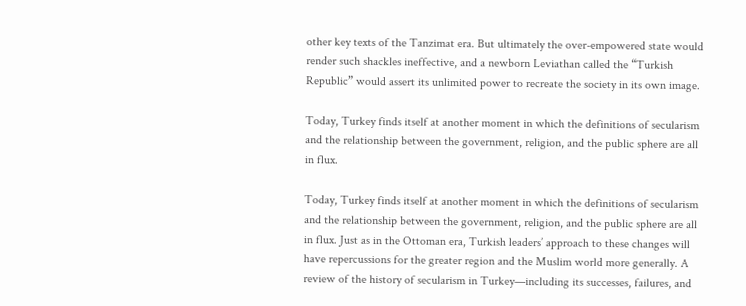other key texts of the Tanzimat era. But ultimately the over-empowered state would render such shackles ineffective, and a newborn Leviathan called the “Turkish Republic” would assert its unlimited power to recreate the society in its own image.

Today, Turkey finds itself at another moment in which the definitions of secularism and the relationship between the government, religion, and the public sphere are all in flux.

Today, Turkey finds itself at another moment in which the definitions of secularism and the relationship between the government, religion, and the public sphere are all in flux. Just as in the Ottoman era, Turkish leaders’ approach to these changes will have repercussions for the greater region and the Muslim world more generally. A review of the history of secularism in Turkey—including its successes, failures, and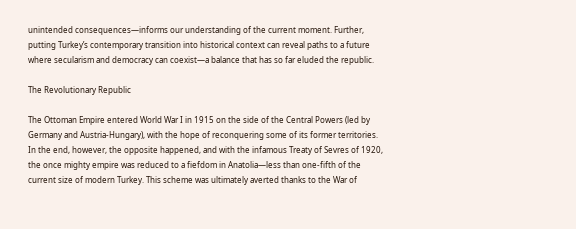unintended consequences—informs our understanding of the current moment. Further, putting Turkey’s contemporary transition into historical context can reveal paths to a future where secularism and democracy can coexist—a balance that has so far eluded the republic.

The Revolutionary Republic

The Ottoman Empire entered World War I in 1915 on the side of the Central Powers (led by Germany and Austria-Hungary), with the hope of reconquering some of its former territories. In the end, however, the opposite happened, and with the infamous Treaty of Sevres of 1920, the once mighty empire was reduced to a fiefdom in Anatolia—less than one-fifth of the current size of modern Turkey. This scheme was ultimately averted thanks to the War of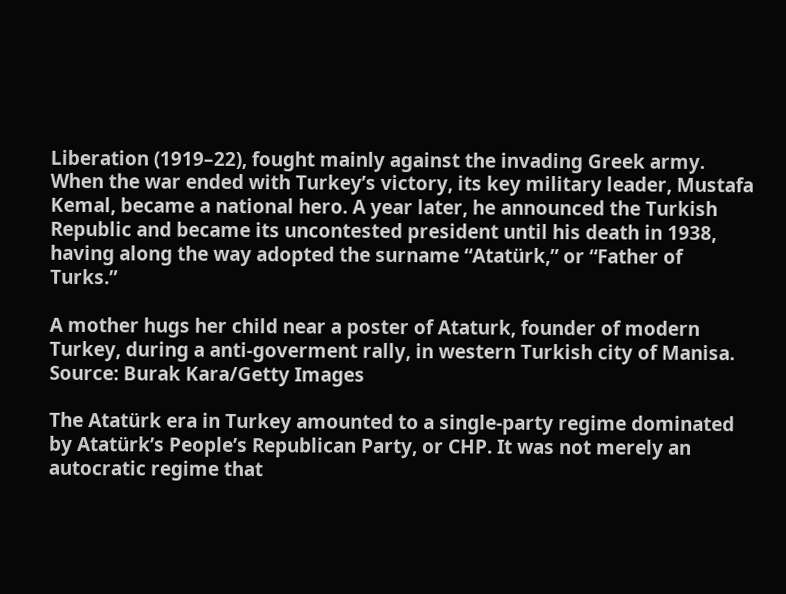Liberation (1919–22), fought mainly against the invading Greek army. When the war ended with Turkey’s victory, its key military leader, Mustafa Kemal, became a national hero. A year later, he announced the Turkish Republic and became its uncontested president until his death in 1938, having along the way adopted the surname “Atatürk,” or “Father of Turks.”

A mother hugs her child near a poster of Ataturk, founder of modern Turkey, during a anti-goverment rally, in western Turkish city of Manisa. Source: Burak Kara/Getty Images

The Atatürk era in Turkey amounted to a single-party regime dominated by Atatürk’s People’s Republican Party, or CHP. It was not merely an autocratic regime that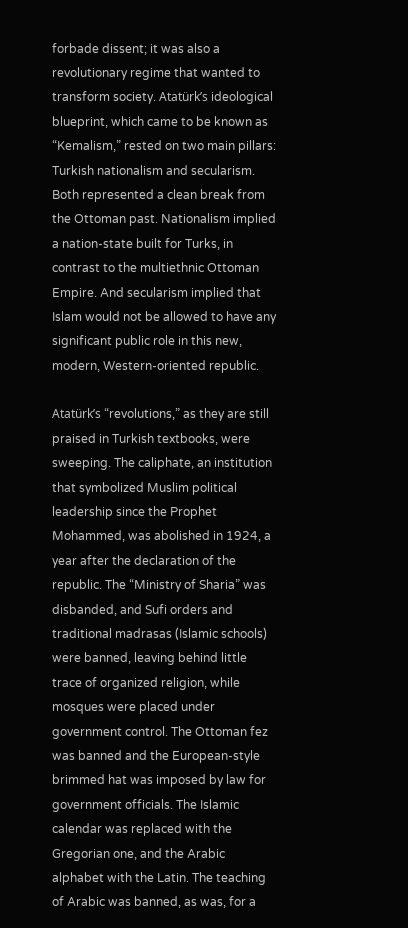forbade dissent; it was also a revolutionary regime that wanted to transform society. Atatürk’s ideological blueprint, which came to be known as “Kemalism,” rested on two main pillars: Turkish nationalism and secularism. Both represented a clean break from the Ottoman past. Nationalism implied a nation-state built for Turks, in contrast to the multiethnic Ottoman Empire. And secularism implied that Islam would not be allowed to have any significant public role in this new, modern, Western-oriented republic.

Atatürk’s “revolutions,” as they are still praised in Turkish textbooks, were sweeping. The caliphate, an institution that symbolized Muslim political leadership since the Prophet Mohammed, was abolished in 1924, a year after the declaration of the republic. The “Ministry of Sharia” was disbanded, and Sufi orders and traditional madrasas (Islamic schools) were banned, leaving behind little trace of organized religion, while mosques were placed under government control. The Ottoman fez was banned and the European-style brimmed hat was imposed by law for government officials. The Islamic calendar was replaced with the Gregorian one, and the Arabic alphabet with the Latin. The teaching of Arabic was banned, as was, for a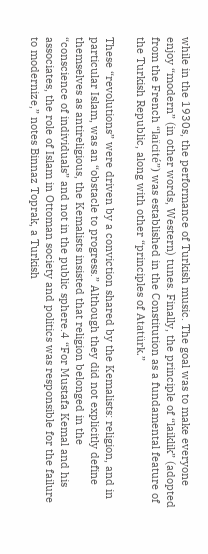while in the 1930s, the performance of Turkish music. The goal was to make everyone enjoy “modern” (in other words, Western) tunes. Finally, the principle of “laiklik” (adopted from the French “laïcité”) was established in the Constitution as a fundamental feature of the Turkish Republic, along with other “principles of Atatürk.”

These “revolutions” were driven by a conviction shared by the Kemalists: religion, and in particular Islam, was an “obstacle to progress.” Although they did not explicitly define themselves as antireligious, the Kemalists insisted that religion belonged in the “conscience of individuals” and not in the public sphere.4 “For Mustafa Kemal and his associates, the role of Islam in Ottoman society and politics was responsible for the failure to modernize,” notes Binnaz Toprak, a Turkish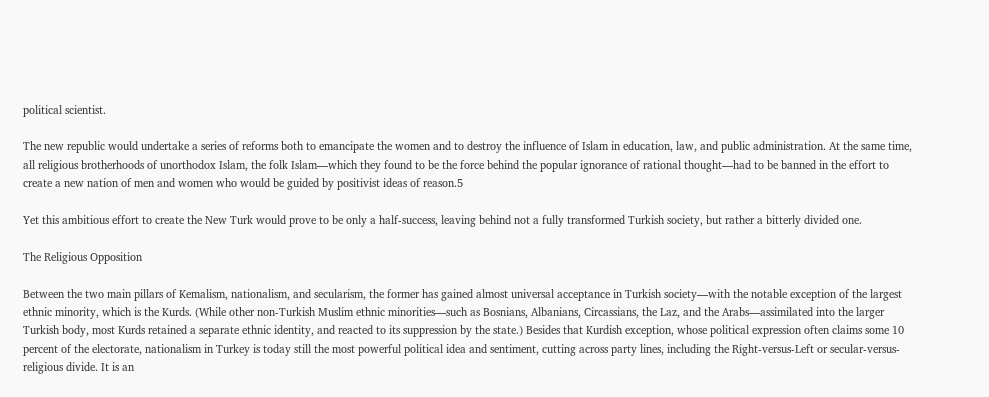political scientist.

The new republic would undertake a series of reforms both to emancipate the women and to destroy the influence of Islam in education, law, and public administration. At the same time, all religious brotherhoods of unorthodox Islam, the folk Islam—which they found to be the force behind the popular ignorance of rational thought—had to be banned in the effort to create a new nation of men and women who would be guided by positivist ideas of reason.5

Yet this ambitious effort to create the New Turk would prove to be only a half-success, leaving behind not a fully transformed Turkish society, but rather a bitterly divided one.

The Religious Opposition

Between the two main pillars of Kemalism, nationalism, and secularism, the former has gained almost universal acceptance in Turkish society—with the notable exception of the largest ethnic minority, which is the Kurds. (While other non-Turkish Muslim ethnic minorities—such as Bosnians, Albanians, Circassians, the Laz, and the Arabs—assimilated into the larger Turkish body, most Kurds retained a separate ethnic identity, and reacted to its suppression by the state.) Besides that Kurdish exception, whose political expression often claims some 10 percent of the electorate, nationalism in Turkey is today still the most powerful political idea and sentiment, cutting across party lines, including the Right-versus-Left or secular-versus-religious divide. It is an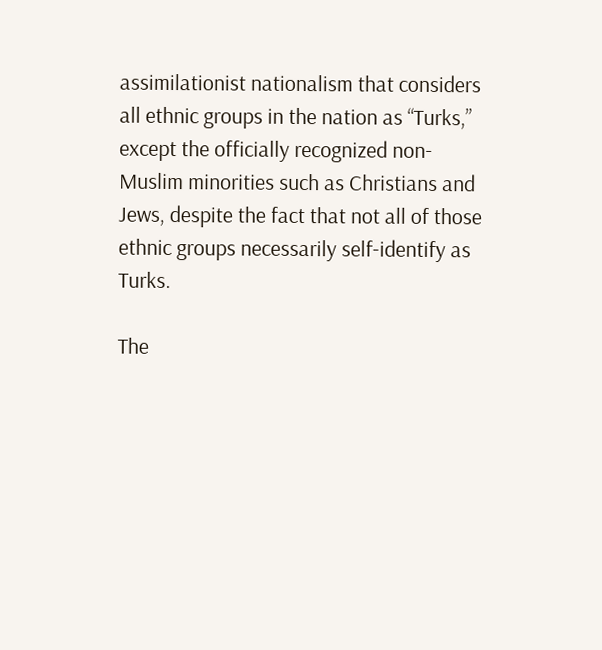assimilationist nationalism that considers all ethnic groups in the nation as “Turks,” except the officially recognized non-Muslim minorities such as Christians and Jews, despite the fact that not all of those ethnic groups necessarily self-identify as Turks.

The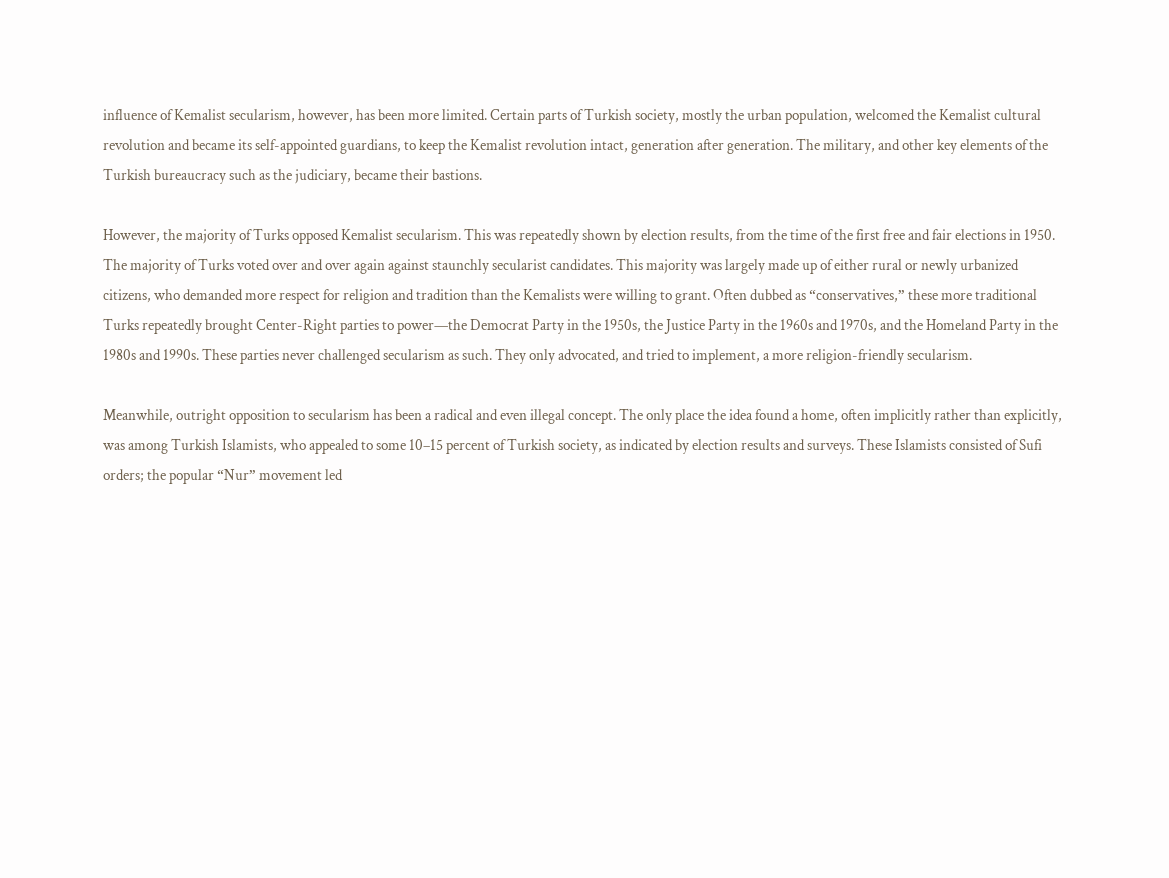influence of Kemalist secularism, however, has been more limited. Certain parts of Turkish society, mostly the urban population, welcomed the Kemalist cultural revolution and became its self-appointed guardians, to keep the Kemalist revolution intact, generation after generation. The military, and other key elements of the Turkish bureaucracy such as the judiciary, became their bastions.

However, the majority of Turks opposed Kemalist secularism. This was repeatedly shown by election results, from the time of the first free and fair elections in 1950. The majority of Turks voted over and over again against staunchly secularist candidates. This majority was largely made up of either rural or newly urbanized citizens, who demanded more respect for religion and tradition than the Kemalists were willing to grant. Often dubbed as “conservatives,” these more traditional Turks repeatedly brought Center-Right parties to power—the Democrat Party in the 1950s, the Justice Party in the 1960s and 1970s, and the Homeland Party in the 1980s and 1990s. These parties never challenged secularism as such. They only advocated, and tried to implement, a more religion-friendly secularism.

Meanwhile, outright opposition to secularism has been a radical and even illegal concept. The only place the idea found a home, often implicitly rather than explicitly, was among Turkish Islamists, who appealed to some 10–15 percent of Turkish society, as indicated by election results and surveys. These Islamists consisted of Sufi orders; the popular “Nur” movement led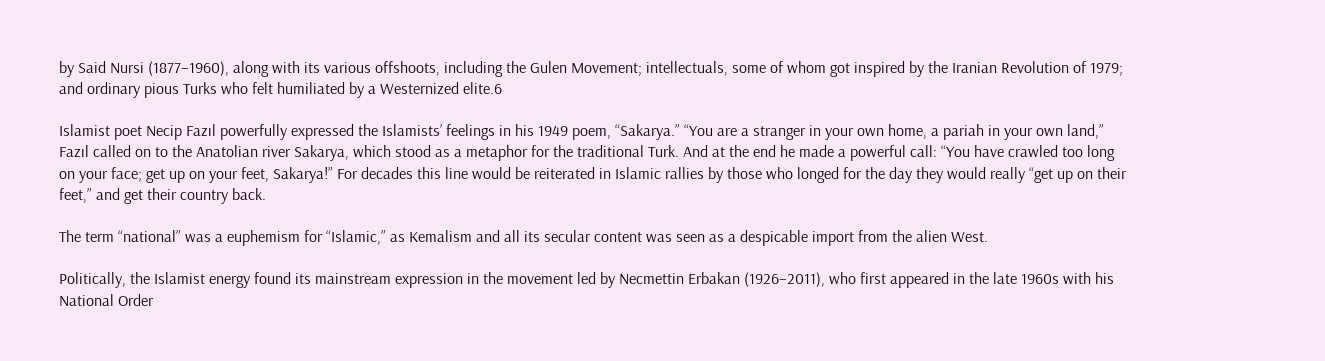by Said Nursi (1877–1960), along with its various offshoots, including the Gulen Movement; intellectuals, some of whom got inspired by the Iranian Revolution of 1979; and ordinary pious Turks who felt humiliated by a Westernized elite.6

Islamist poet Necip Fazıl powerfully expressed the Islamists’ feelings in his 1949 poem, “Sakarya.” “You are a stranger in your own home, a pariah in your own land,” Fazıl called on to the Anatolian river Sakarya, which stood as a metaphor for the traditional Turk. And at the end he made a powerful call: “You have crawled too long on your face; get up on your feet, Sakarya!” For decades this line would be reiterated in Islamic rallies by those who longed for the day they would really “get up on their feet,” and get their country back.

The term “national” was a euphemism for “Islamic,” as Kemalism and all its secular content was seen as a despicable import from the alien West.

Politically, the Islamist energy found its mainstream expression in the movement led by Necmettin Erbakan (1926–2011), who first appeared in the late 1960s with his National Order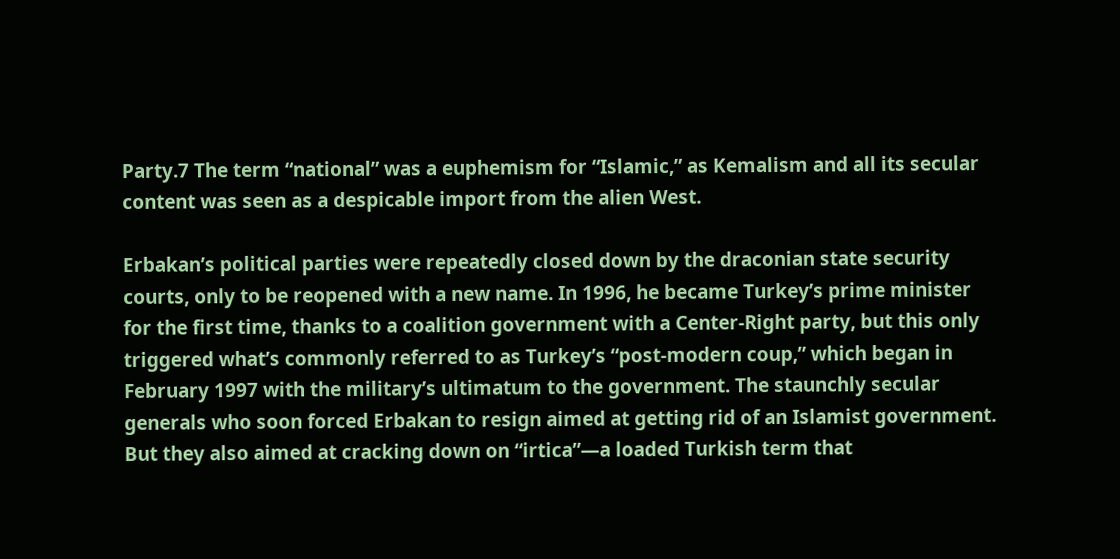Party.7 The term “national” was a euphemism for “Islamic,” as Kemalism and all its secular content was seen as a despicable import from the alien West.

Erbakan’s political parties were repeatedly closed down by the draconian state security courts, only to be reopened with a new name. In 1996, he became Turkey’s prime minister for the first time, thanks to a coalition government with a Center-Right party, but this only triggered what’s commonly referred to as Turkey’s “post-modern coup,” which began in February 1997 with the military’s ultimatum to the government. The staunchly secular generals who soon forced Erbakan to resign aimed at getting rid of an Islamist government. But they also aimed at cracking down on “irtica”—a loaded Turkish term that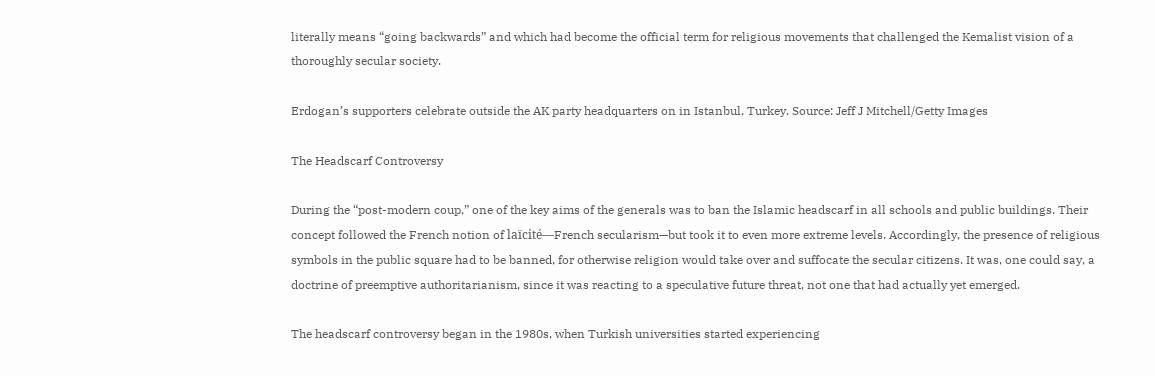literally means “going backwards” and which had become the official term for religious movements that challenged the Kemalist vision of a thoroughly secular society.

Erdogan’s supporters celebrate outside the AK party headquarters on in Istanbul, Turkey. Source: Jeff J Mitchell/Getty Images

The Headscarf Controversy

During the “post-modern coup,” one of the key aims of the generals was to ban the Islamic headscarf in all schools and public buildings. Their concept followed the French notion of laïcité—French secularism—but took it to even more extreme levels. Accordingly, the presence of religious symbols in the public square had to be banned, for otherwise religion would take over and suffocate the secular citizens. It was, one could say, a doctrine of preemptive authoritarianism, since it was reacting to a speculative future threat, not one that had actually yet emerged.

The headscarf controversy began in the 1980s, when Turkish universities started experiencing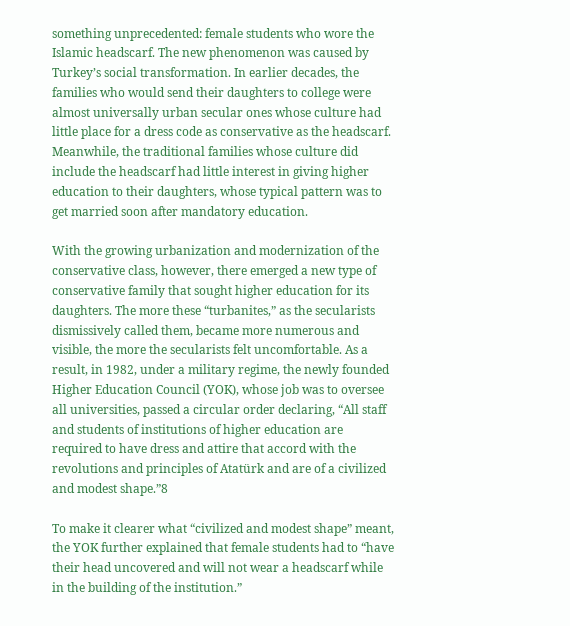something unprecedented: female students who wore the Islamic headscarf. The new phenomenon was caused by Turkey’s social transformation. In earlier decades, the families who would send their daughters to college were almost universally urban secular ones whose culture had little place for a dress code as conservative as the headscarf. Meanwhile, the traditional families whose culture did include the headscarf had little interest in giving higher education to their daughters, whose typical pattern was to get married soon after mandatory education.

With the growing urbanization and modernization of the conservative class, however, there emerged a new type of conservative family that sought higher education for its daughters. The more these “turbanites,” as the secularists dismissively called them, became more numerous and visible, the more the secularists felt uncomfortable. As a result, in 1982, under a military regime, the newly founded Higher Education Council (YOK), whose job was to oversee all universities, passed a circular order declaring, “All staff and students of institutions of higher education are required to have dress and attire that accord with the revolutions and principles of Atatürk and are of a civilized and modest shape.”8

To make it clearer what “civilized and modest shape” meant, the YOK further explained that female students had to “have their head uncovered and will not wear a headscarf while in the building of the institution.”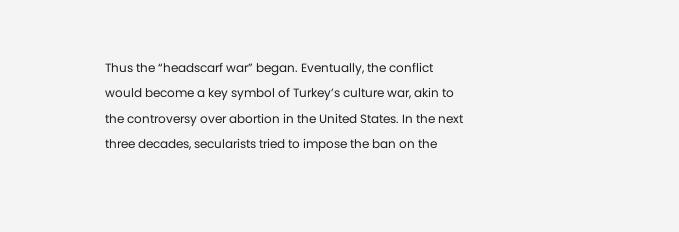Thus the “headscarf war” began. Eventually, the conflict would become a key symbol of Turkey’s culture war, akin to the controversy over abortion in the United States. In the next three decades, secularists tried to impose the ban on the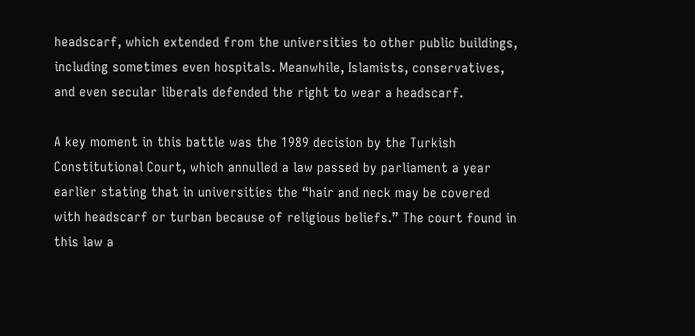headscarf, which extended from the universities to other public buildings, including sometimes even hospitals. Meanwhile, Islamists, conservatives, and even secular liberals defended the right to wear a headscarf.

A key moment in this battle was the 1989 decision by the Turkish Constitutional Court, which annulled a law passed by parliament a year earlier stating that in universities the “hair and neck may be covered with headscarf or turban because of religious beliefs.” The court found in this law a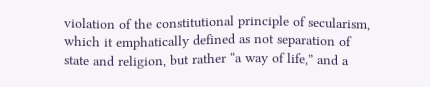violation of the constitutional principle of secularism, which it emphatically defined as not separation of state and religion, but rather “a way of life,” and a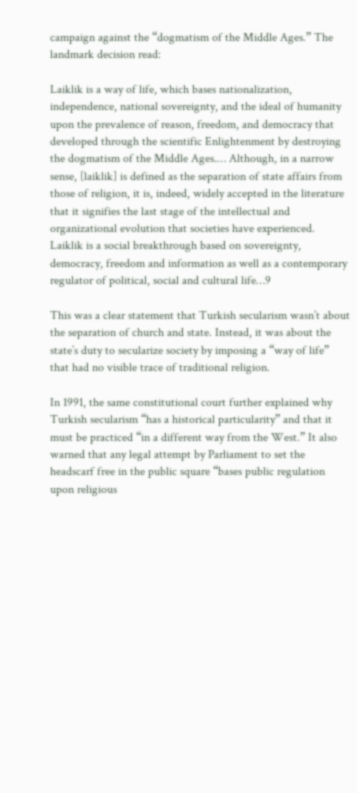campaign against the “dogmatism of the Middle Ages.” The landmark decision read:

Laiklik is a way of life, which bases nationalization, independence, national sovereignty, and the ideal of humanity upon the prevalence of reason, freedom, and democracy that developed through the scientific Enlightenment by destroying the dogmatism of the Middle Ages.… Although, in a narrow sense, [laiklik] is defined as the separation of state affairs from those of religion, it is, indeed, widely accepted in the literature that it signifies the last stage of the intellectual and organizational evolution that societies have experienced. Laiklik is a social breakthrough based on sovereignty, democracy, freedom and information as well as a contemporary regulator of political, social and cultural life…9

This was a clear statement that Turkish secularism wasn’t about the separation of church and state. Instead, it was about the state’s duty to secularize society by imposing a “way of life” that had no visible trace of traditional religion.

In 1991, the same constitutional court further explained why Turkish secularism “has a historical particularity” and that it must be practiced “in a different way from the West.” It also warned that any legal attempt by Parliament to set the headscarf free in the public square “bases public regulation upon religious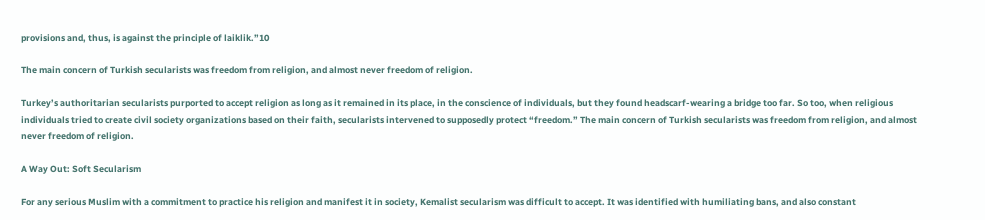provisions and, thus, is against the principle of laiklik.”10

The main concern of Turkish secularists was freedom from religion, and almost never freedom of religion.

Turkey’s authoritarian secularists purported to accept religion as long as it remained in its place, in the conscience of individuals, but they found headscarf-wearing a bridge too far. So too, when religious individuals tried to create civil society organizations based on their faith, secularists intervened to supposedly protect “freedom.” The main concern of Turkish secularists was freedom from religion, and almost never freedom of religion.

A Way Out: Soft Secularism

For any serious Muslim with a commitment to practice his religion and manifest it in society, Kemalist secularism was difficult to accept. It was identified with humiliating bans, and also constant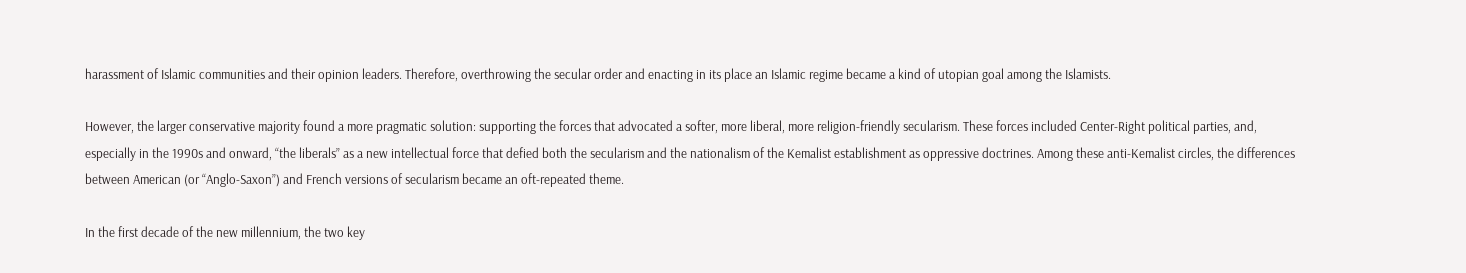harassment of Islamic communities and their opinion leaders. Therefore, overthrowing the secular order and enacting in its place an Islamic regime became a kind of utopian goal among the Islamists.

However, the larger conservative majority found a more pragmatic solution: supporting the forces that advocated a softer, more liberal, more religion-friendly secularism. These forces included Center-Right political parties, and, especially in the 1990s and onward, “the liberals” as a new intellectual force that defied both the secularism and the nationalism of the Kemalist establishment as oppressive doctrines. Among these anti-Kemalist circles, the differences between American (or “Anglo-Saxon”) and French versions of secularism became an oft-repeated theme.

In the first decade of the new millennium, the two key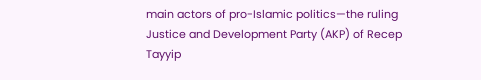main actors of pro-Islamic politics—the ruling Justice and Development Party (AKP) of Recep Tayyip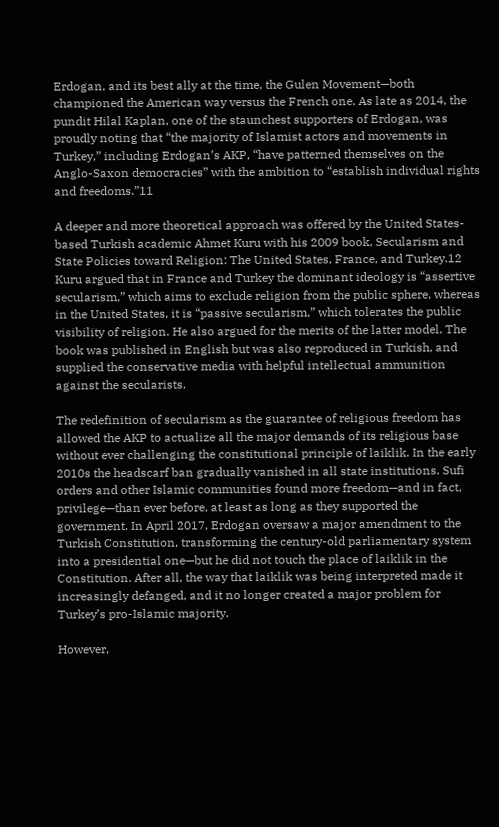Erdogan, and its best ally at the time, the Gulen Movement—both championed the American way versus the French one. As late as 2014, the pundit Hilal Kaplan, one of the staunchest supporters of Erdogan, was proudly noting that “the majority of Islamist actors and movements in Turkey,” including Erdogan’s AKP, “have patterned themselves on the Anglo-Saxon democracies” with the ambition to “establish individual rights and freedoms.”11

A deeper and more theoretical approach was offered by the United States-based Turkish academic Ahmet Kuru with his 2009 book, Secularism and State Policies toward Religion: The United States, France, and Turkey.12 Kuru argued that in France and Turkey the dominant ideology is “assertive secularism,” which aims to exclude religion from the public sphere, whereas in the United States, it is “passive secularism,” which tolerates the public visibility of religion. He also argued for the merits of the latter model. The book was published in English but was also reproduced in Turkish, and supplied the conservative media with helpful intellectual ammunition against the secularists.

The redefinition of secularism as the guarantee of religious freedom has allowed the AKP to actualize all the major demands of its religious base without ever challenging the constitutional principle of laiklik. In the early 2010s the headscarf ban gradually vanished in all state institutions. Sufi orders and other Islamic communities found more freedom—and in fact, privilege—than ever before, at least as long as they supported the government. In April 2017, Erdogan oversaw a major amendment to the Turkish Constitution, transforming the century-old parliamentary system into a presidential one—but he did not touch the place of laiklik in the Constitution. After all, the way that laiklik was being interpreted made it increasingly defanged, and it no longer created a major problem for Turkey’s pro-Islamic majority.

However,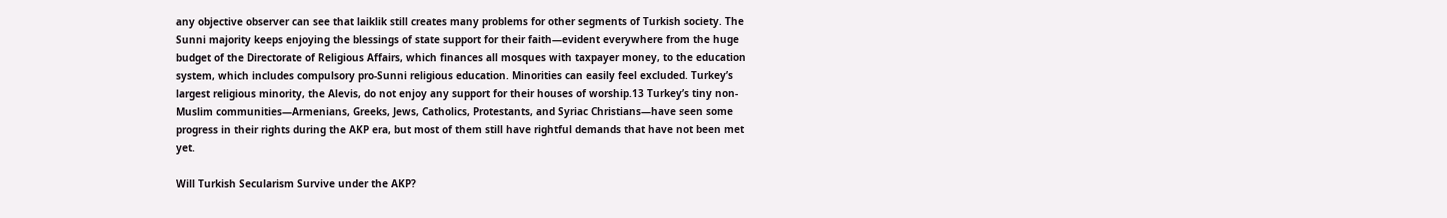any objective observer can see that laiklik still creates many problems for other segments of Turkish society. The Sunni majority keeps enjoying the blessings of state support for their faith—evident everywhere from the huge budget of the Directorate of Religious Affairs, which finances all mosques with taxpayer money, to the education system, which includes compulsory pro-Sunni religious education. Minorities can easily feel excluded. Turkey’s largest religious minority, the Alevis, do not enjoy any support for their houses of worship.13 Turkey’s tiny non-Muslim communities—Armenians, Greeks, Jews, Catholics, Protestants, and Syriac Christians—have seen some progress in their rights during the AKP era, but most of them still have rightful demands that have not been met yet.

Will Turkish Secularism Survive under the AKP?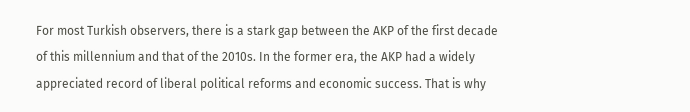For most Turkish observers, there is a stark gap between the AKP of the first decade of this millennium and that of the 2010s. In the former era, the AKP had a widely appreciated record of liberal political reforms and economic success. That is why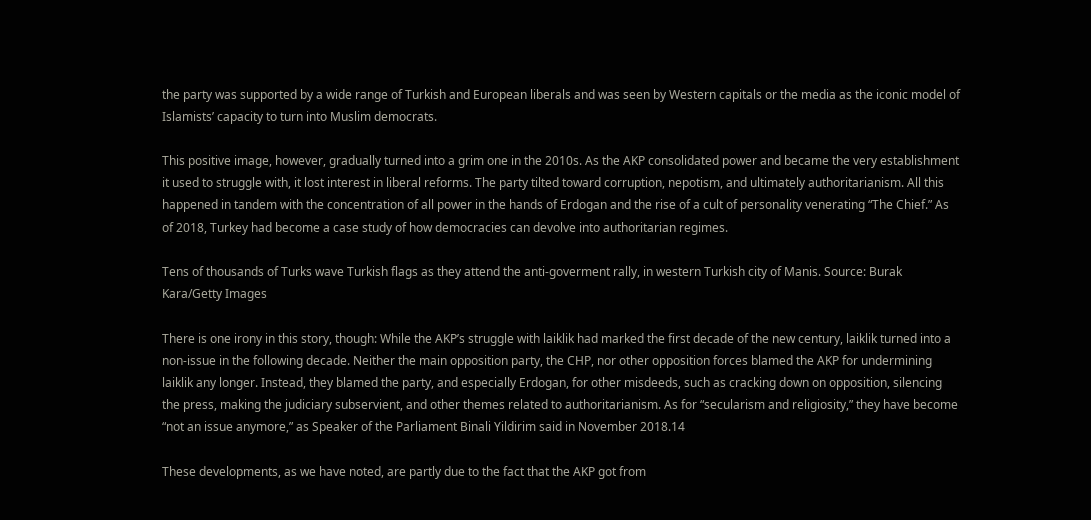the party was supported by a wide range of Turkish and European liberals and was seen by Western capitals or the media as the iconic model of Islamists’ capacity to turn into Muslim democrats.

This positive image, however, gradually turned into a grim one in the 2010s. As the AKP consolidated power and became the very establishment it used to struggle with, it lost interest in liberal reforms. The party tilted toward corruption, nepotism, and ultimately authoritarianism. All this happened in tandem with the concentration of all power in the hands of Erdogan and the rise of a cult of personality venerating “The Chief.” As of 2018, Turkey had become a case study of how democracies can devolve into authoritarian regimes.

Tens of thousands of Turks wave Turkish flags as they attend the anti-goverment rally, in western Turkish city of Manis. Source: Burak Kara/Getty Images

There is one irony in this story, though: While the AKP’s struggle with laiklik had marked the first decade of the new century, laiklik turned into a non-issue in the following decade. Neither the main opposition party, the CHP, nor other opposition forces blamed the AKP for undermining laiklik any longer. Instead, they blamed the party, and especially Erdogan, for other misdeeds, such as cracking down on opposition, silencing the press, making the judiciary subservient, and other themes related to authoritarianism. As for “secularism and religiosity,” they have become “not an issue anymore,” as Speaker of the Parliament Binali Yildirim said in November 2018.14

These developments, as we have noted, are partly due to the fact that the AKP got from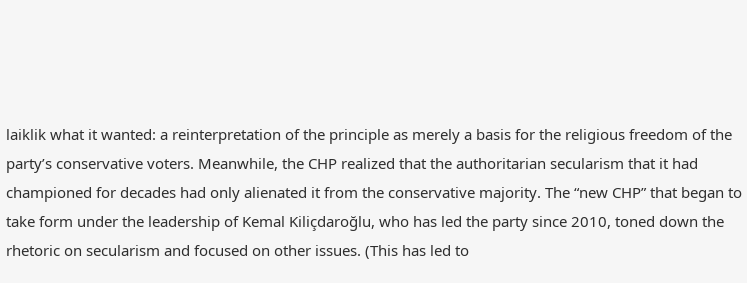laiklik what it wanted: a reinterpretation of the principle as merely a basis for the religious freedom of the party’s conservative voters. Meanwhile, the CHP realized that the authoritarian secularism that it had championed for decades had only alienated it from the conservative majority. The “new CHP” that began to take form under the leadership of Kemal Kiliçdaroğlu, who has led the party since 2010, toned down the rhetoric on secularism and focused on other issues. (This has led to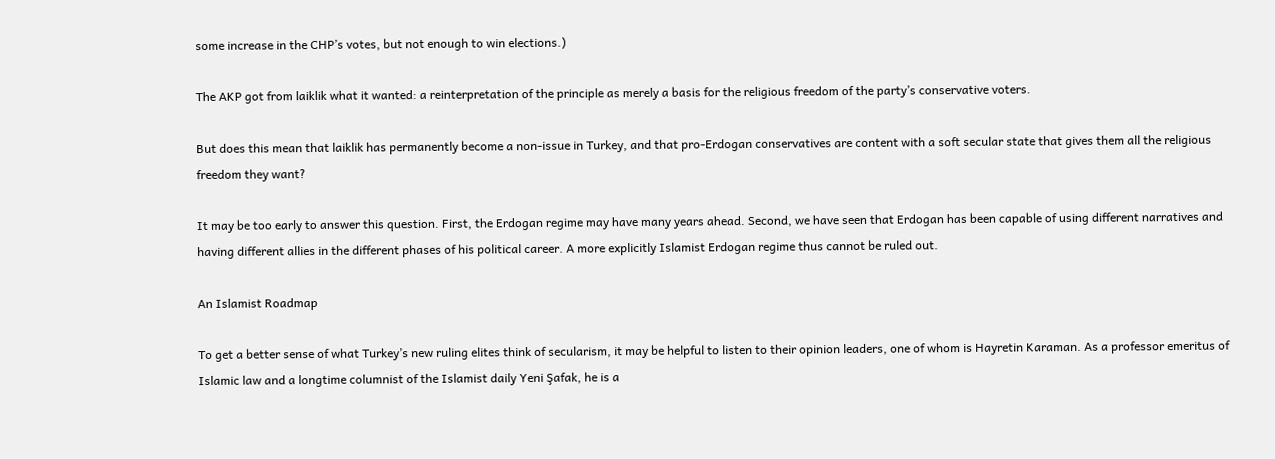some increase in the CHP’s votes, but not enough to win elections.)

The AKP got from laiklik what it wanted: a reinterpretation of the principle as merely a basis for the religious freedom of the party’s conservative voters.

But does this mean that laiklik has permanently become a non-issue in Turkey, and that pro-Erdogan conservatives are content with a soft secular state that gives them all the religious freedom they want?

It may be too early to answer this question. First, the Erdogan regime may have many years ahead. Second, we have seen that Erdogan has been capable of using different narratives and having different allies in the different phases of his political career. A more explicitly Islamist Erdogan regime thus cannot be ruled out.

An Islamist Roadmap

To get a better sense of what Turkey’s new ruling elites think of secularism, it may be helpful to listen to their opinion leaders, one of whom is Hayretin Karaman. As a professor emeritus of Islamic law and a longtime columnist of the Islamist daily Yeni Şafak, he is a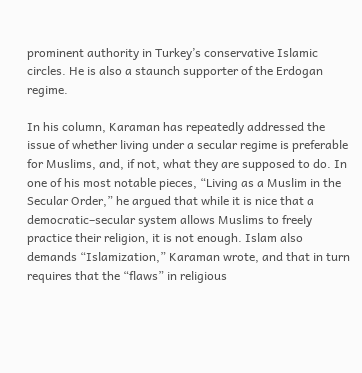prominent authority in Turkey’s conservative Islamic circles. He is also a staunch supporter of the Erdogan regime.

In his column, Karaman has repeatedly addressed the issue of whether living under a secular regime is preferable for Muslims, and, if not, what they are supposed to do. In one of his most notable pieces, “Living as a Muslim in the Secular Order,” he argued that while it is nice that a democratic–secular system allows Muslims to freely practice their religion, it is not enough. Islam also demands “Islamization,” Karaman wrote, and that in turn requires that the “flaws” in religious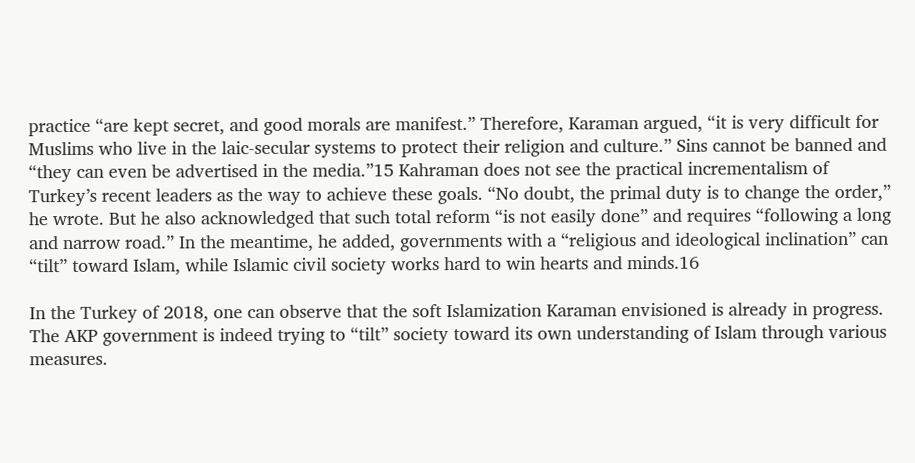practice “are kept secret, and good morals are manifest.” Therefore, Karaman argued, “it is very difficult for Muslims who live in the laic-secular systems to protect their religion and culture.” Sins cannot be banned and “they can even be advertised in the media.”15 Kahraman does not see the practical incrementalism of Turkey’s recent leaders as the way to achieve these goals. “No doubt, the primal duty is to change the order,” he wrote. But he also acknowledged that such total reform “is not easily done” and requires “following a long and narrow road.” In the meantime, he added, governments with a “religious and ideological inclination” can “tilt” toward Islam, while Islamic civil society works hard to win hearts and minds.16

In the Turkey of 2018, one can observe that the soft Islamization Karaman envisioned is already in progress. The AKP government is indeed trying to “tilt” society toward its own understanding of Islam through various measures.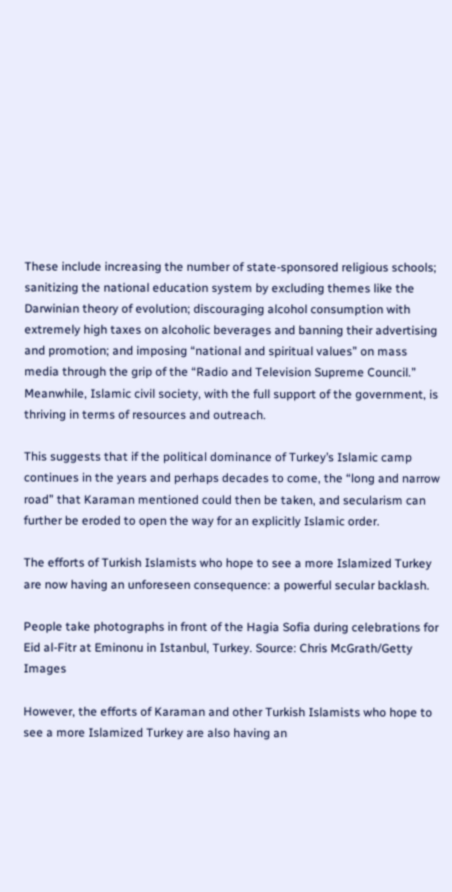These include increasing the number of state-sponsored religious schools; sanitizing the national education system by excluding themes like the Darwinian theory of evolution; discouraging alcohol consumption with extremely high taxes on alcoholic beverages and banning their advertising and promotion; and imposing “national and spiritual values” on mass media through the grip of the “Radio and Television Supreme Council.” Meanwhile, Islamic civil society, with the full support of the government, is thriving in terms of resources and outreach.

This suggests that if the political dominance of Turkey’s Islamic camp continues in the years and perhaps decades to come, the “long and narrow road” that Karaman mentioned could then be taken, and secularism can further be eroded to open the way for an explicitly Islamic order.

The efforts of Turkish Islamists who hope to see a more Islamized Turkey are now having an unforeseen consequence: a powerful secular backlash.

People take photographs in front of the Hagia Sofia during celebrations for Eid al-Fitr at Eminonu in Istanbul, Turkey. Source: Chris McGrath/Getty Images

However, the efforts of Karaman and other Turkish Islamists who hope to see a more Islamized Turkey are also having an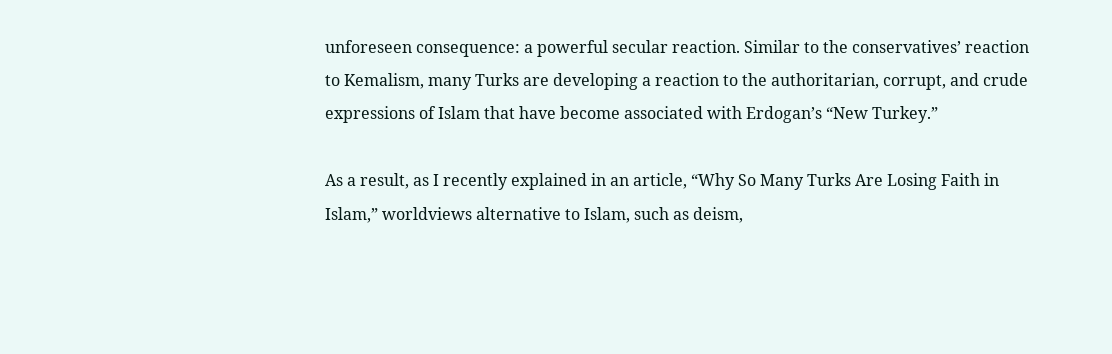unforeseen consequence: a powerful secular reaction. Similar to the conservatives’ reaction to Kemalism, many Turks are developing a reaction to the authoritarian, corrupt, and crude expressions of Islam that have become associated with Erdogan’s “New Turkey.”

As a result, as I recently explained in an article, “Why So Many Turks Are Losing Faith in Islam,” worldviews alternative to Islam, such as deism,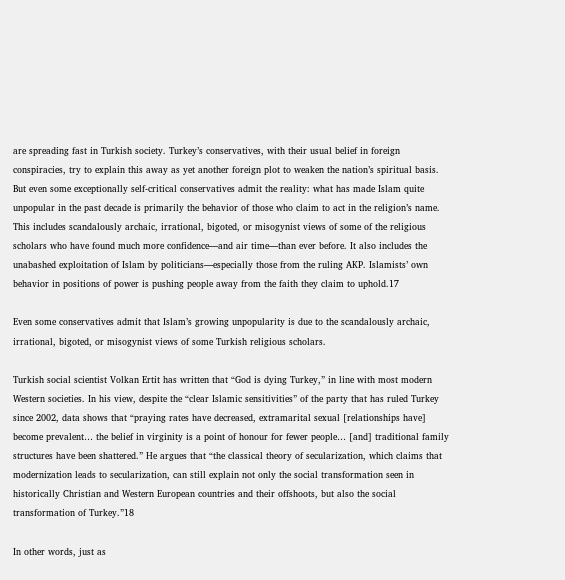are spreading fast in Turkish society. Turkey’s conservatives, with their usual belief in foreign conspiracies, try to explain this away as yet another foreign plot to weaken the nation’s spiritual basis. But even some exceptionally self-critical conservatives admit the reality: what has made Islam quite unpopular in the past decade is primarily the behavior of those who claim to act in the religion’s name. This includes scandalously archaic, irrational, bigoted, or misogynist views of some of the religious scholars who have found much more confidence—and air time—than ever before. It also includes the unabashed exploitation of Islam by politicians—especially those from the ruling AKP. Islamists’ own behavior in positions of power is pushing people away from the faith they claim to uphold.17

Even some conservatives admit that Islam’s growing unpopularity is due to the scandalously archaic, irrational, bigoted, or misogynist views of some Turkish religious scholars.

Turkish social scientist Volkan Ertit has written that “God is dying Turkey,” in line with most modern Western societies. In his view, despite the “clear Islamic sensitivities” of the party that has ruled Turkey since 2002, data shows that “praying rates have decreased, extramarital sexual [relationships have] become prevalent… the belief in virginity is a point of honour for fewer people… [and] traditional family structures have been shattered.” He argues that “the classical theory of secularization, which claims that modernization leads to secularization, can still explain not only the social transformation seen in historically Christian and Western European countries and their offshoots, but also the social transformation of Turkey.”18

In other words, just as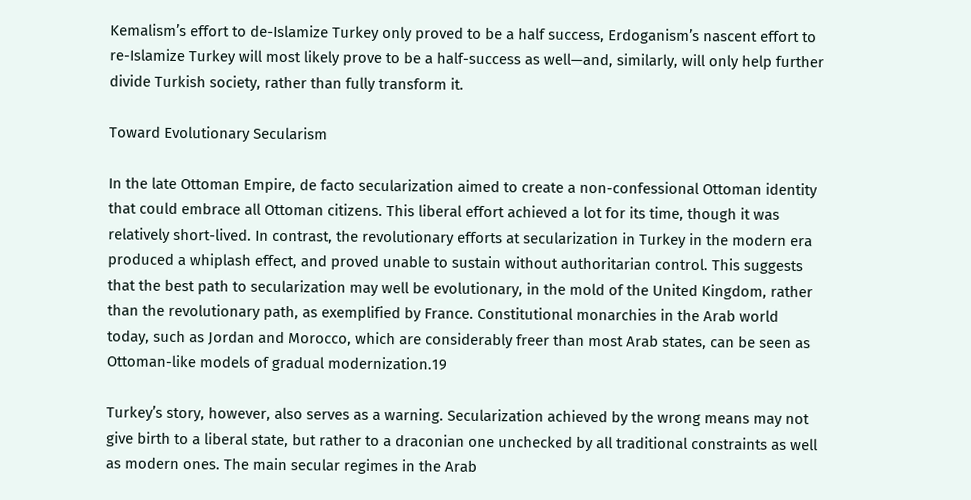Kemalism’s effort to de-Islamize Turkey only proved to be a half success, Erdoganism’s nascent effort to re-Islamize Turkey will most likely prove to be a half-success as well—and, similarly, will only help further divide Turkish society, rather than fully transform it.

Toward Evolutionary Secularism

In the late Ottoman Empire, de facto secularization aimed to create a non-confessional Ottoman identity that could embrace all Ottoman citizens. This liberal effort achieved a lot for its time, though it was relatively short-lived. In contrast, the revolutionary efforts at secularization in Turkey in the modern era produced a whiplash effect, and proved unable to sustain without authoritarian control. This suggests that the best path to secularization may well be evolutionary, in the mold of the United Kingdom, rather than the revolutionary path, as exemplified by France. Constitutional monarchies in the Arab world today, such as Jordan and Morocco, which are considerably freer than most Arab states, can be seen as Ottoman-like models of gradual modernization.19

Turkey’s story, however, also serves as a warning. Secularization achieved by the wrong means may not give birth to a liberal state, but rather to a draconian one unchecked by all traditional constraints as well as modern ones. The main secular regimes in the Arab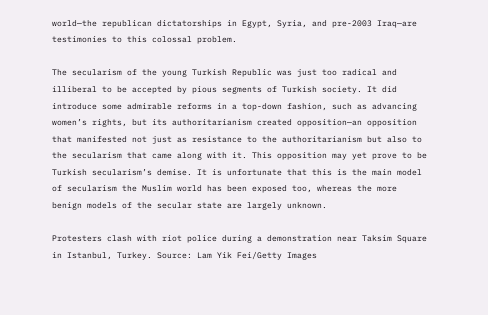world—the republican dictatorships in Egypt, Syria, and pre-2003 Iraq—are testimonies to this colossal problem.

The secularism of the young Turkish Republic was just too radical and illiberal to be accepted by pious segments of Turkish society. It did introduce some admirable reforms in a top-down fashion, such as advancing women’s rights, but its authoritarianism created opposition—an opposition that manifested not just as resistance to the authoritarianism but also to the secularism that came along with it. This opposition may yet prove to be Turkish secularism’s demise. It is unfortunate that this is the main model of secularism the Muslim world has been exposed too, whereas the more benign models of the secular state are largely unknown.

Protesters clash with riot police during a demonstration near Taksim Square in Istanbul, Turkey. Source: Lam Yik Fei/Getty Images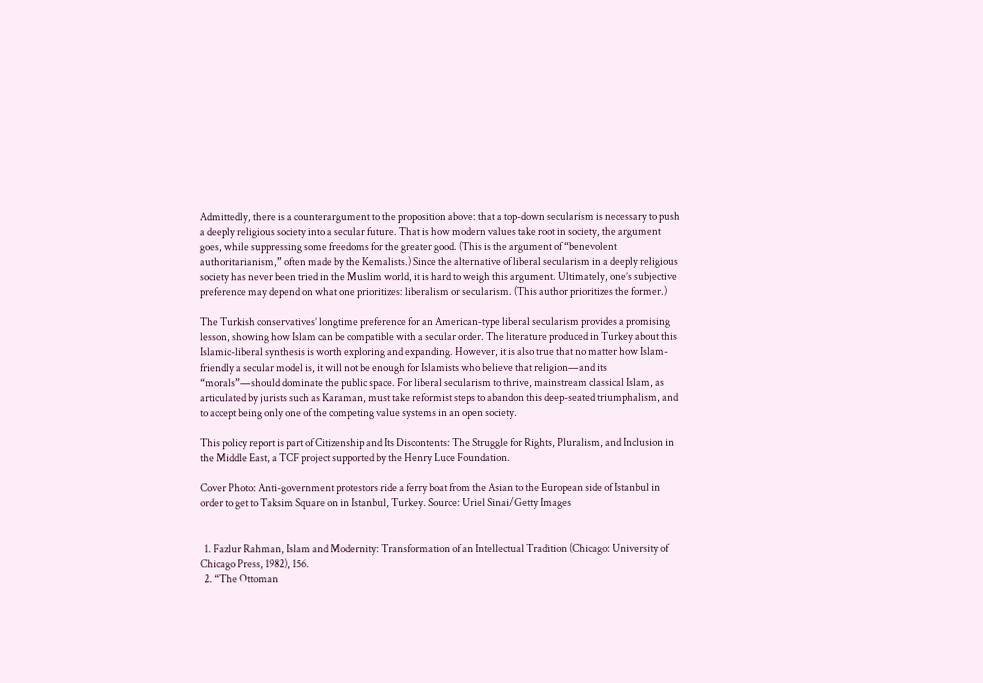Admittedly, there is a counterargument to the proposition above: that a top-down secularism is necessary to push a deeply religious society into a secular future. That is how modern values take root in society, the argument goes, while suppressing some freedoms for the greater good. (This is the argument of “benevolent authoritarianism,” often made by the Kemalists.) Since the alternative of liberal secularism in a deeply religious society has never been tried in the Muslim world, it is hard to weigh this argument. Ultimately, one’s subjective preference may depend on what one prioritizes: liberalism or secularism. (This author prioritizes the former.)

The Turkish conservatives’ longtime preference for an American-type liberal secularism provides a promising lesson, showing how Islam can be compatible with a secular order. The literature produced in Turkey about this Islamic-liberal synthesis is worth exploring and expanding. However, it is also true that no matter how Islam-friendly a secular model is, it will not be enough for Islamists who believe that religion—and its “morals”—should dominate the public space. For liberal secularism to thrive, mainstream classical Islam, as articulated by jurists such as Karaman, must take reformist steps to abandon this deep-seated triumphalism, and to accept being only one of the competing value systems in an open society.

This policy report is part of Citizenship and Its Discontents: The Struggle for Rights, Pluralism, and Inclusion in the Middle East, a TCF project supported by the Henry Luce Foundation.

Cover Photo: Anti-government protestors ride a ferry boat from the Asian to the European side of Istanbul in order to get to Taksim Square on in Istanbul, Turkey. Source: Uriel Sinai/Getty Images


  1. Fazlur Rahman, Islam and Modernity: Transformation of an Intellectual Tradition (Chicago: University of Chicago Press, 1982), 156.
  2. “The Ottoman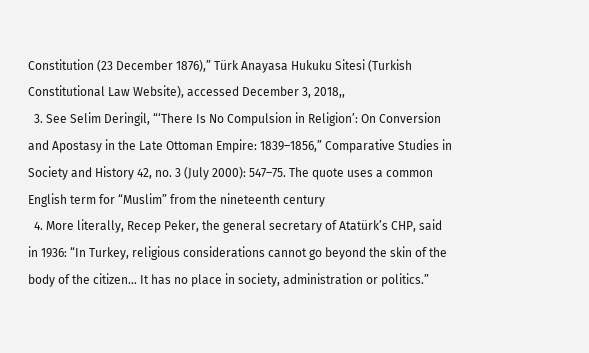Constitution (23 December 1876),” Türk Anayasa Hukuku Sitesi (Turkish Constitutional Law Website), accessed December 3, 2018,,
  3. See Selim Deringil, “‘There Is No Compulsion in Religion’: On Conversion and Apostasy in the Late Ottoman Empire: 1839–1856,” Comparative Studies in Society and History 42, no. 3 (July 2000): 547–75. The quote uses a common English term for “Muslim” from the nineteenth century
  4. More literally, Recep Peker, the general secretary of Atatürk’s CHP, said in 1936: “In Turkey, religious considerations cannot go beyond the skin of the body of the citizen… It has no place in society, administration or politics.”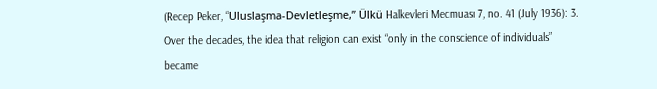(Recep Peker, “Uluslaşma-Devletleşme,” Ülkü Halkevleri Mecmuası 7, no. 41 (July 1936): 3. Over the decades, the idea that religion can exist “only in the conscience of individuals” became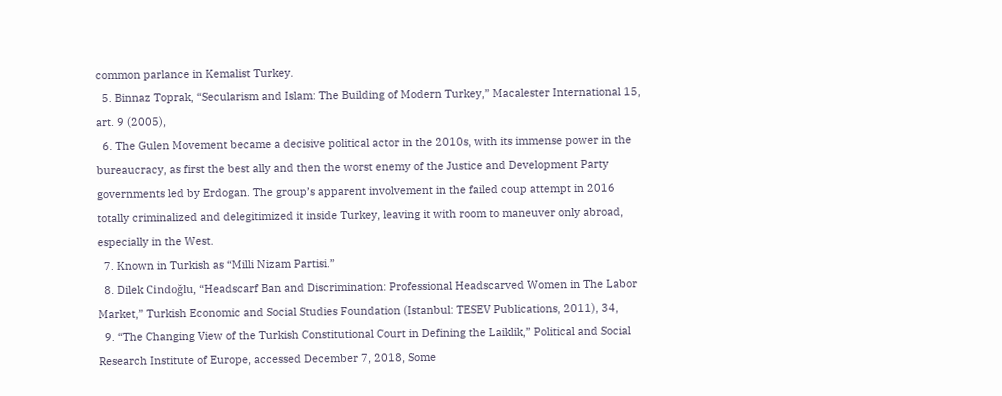common parlance in Kemalist Turkey.
  5. Binnaz Toprak, “Secularism and Islam: The Building of Modern Turkey,” Macalester International 15, art. 9 (2005),
  6. The Gulen Movement became a decisive political actor in the 2010s, with its immense power in the bureaucracy, as first the best ally and then the worst enemy of the Justice and Development Party governments led by Erdogan. The group’s apparent involvement in the failed coup attempt in 2016 totally criminalized and delegitimized it inside Turkey, leaving it with room to maneuver only abroad, especially in the West.
  7. Known in Turkish as “Milli Nizam Partisi.”
  8. Dilek Cindoğlu, “Headscarf Ban and Discrimination: Professional Headscarved Women in The Labor Market,” Turkish Economic and Social Studies Foundation (Istanbul: TESEV Publications, 2011), 34,
  9. “The Changing View of the Turkish Constitutional Court in Defining the Laiklik,” Political and Social Research Institute of Europe, accessed December 7, 2018, Some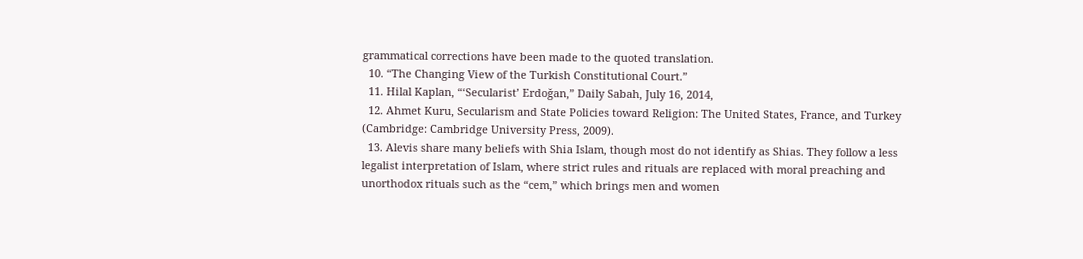grammatical corrections have been made to the quoted translation.
  10. “The Changing View of the Turkish Constitutional Court.”
  11. Hilal Kaplan, “‘Secularist’ Erdoğan,” Daily Sabah, July 16, 2014,
  12. Ahmet Kuru, Secularism and State Policies toward Religion: The United States, France, and Turkey (Cambridge: Cambridge University Press, 2009).
  13. Alevis share many beliefs with Shia Islam, though most do not identify as Shias. They follow a less legalist interpretation of Islam, where strict rules and rituals are replaced with moral preaching and unorthodox rituals such as the “cem,” which brings men and women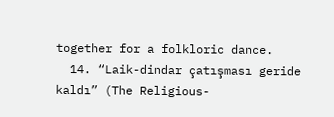together for a folkloric dance.
  14. “Laik-dindar çatışması geride kaldı” (The Religious-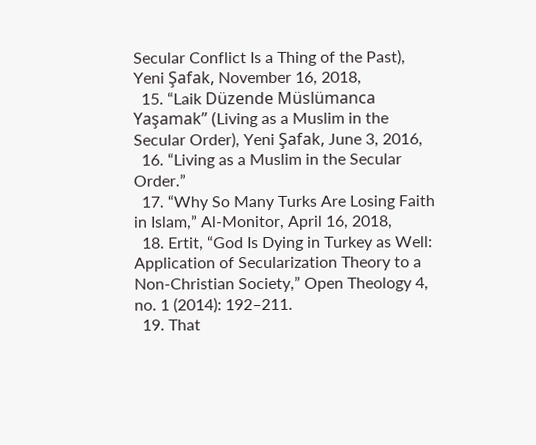Secular Conflict Is a Thing of the Past), Yeni Şafak, November 16, 2018,
  15. “Laik Düzende Müslümanca Yaşamak” (Living as a Muslim in the Secular Order), Yeni Şafak, June 3, 2016,
  16. “Living as a Muslim in the Secular Order.”
  17. “Why So Many Turks Are Losing Faith in Islam,” Al-Monitor, April 16, 2018,
  18. Ertit, “God Is Dying in Turkey as Well: Application of Secularization Theory to a Non-Christian Society,” Open Theology 4, no. 1 (2014): 192–211.
  19. That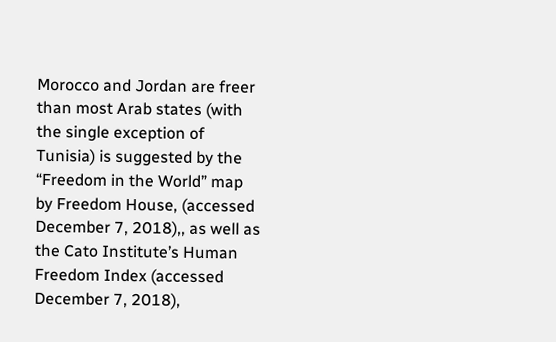Morocco and Jordan are freer than most Arab states (with the single exception of Tunisia) is suggested by the “Freedom in the World” map by Freedom House, (accessed December 7, 2018),, as well as the Cato Institute’s Human Freedom Index (accessed December 7, 2018),